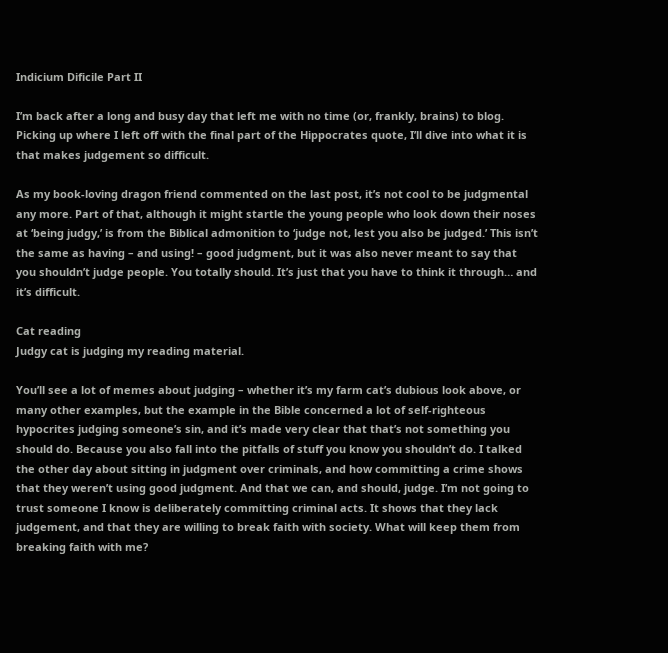Indicium Dificile Part II

I’m back after a long and busy day that left me with no time (or, frankly, brains) to blog. Picking up where I left off with the final part of the Hippocrates quote, I’ll dive into what it is that makes judgement so difficult.

As my book-loving dragon friend commented on the last post, it’s not cool to be judgmental any more. Part of that, although it might startle the young people who look down their noses at ‘being judgy,’ is from the Biblical admonition to ‘judge not, lest you also be judged.’ This isn’t the same as having – and using! – good judgment, but it was also never meant to say that you shouldn’t judge people. You totally should. It’s just that you have to think it through… and it’s difficult.

Cat reading
Judgy cat is judging my reading material.

You’ll see a lot of memes about judging – whether it’s my farm cat’s dubious look above, or many other examples, but the example in the Bible concerned a lot of self-righteous hypocrites judging someone’s sin, and it’s made very clear that that’s not something you should do. Because you also fall into the pitfalls of stuff you know you shouldn’t do. I talked the other day about sitting in judgment over criminals, and how committing a crime shows that they weren’t using good judgment. And that we can, and should, judge. I’m not going to trust someone I know is deliberately committing criminal acts. It shows that they lack judgement, and that they are willing to break faith with society. What will keep them from breaking faith with me?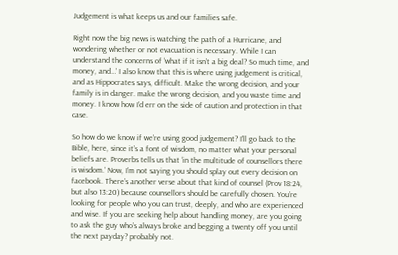Judgement is what keeps us and our families safe.

Right now the big news is watching the path of a Hurricane, and wondering whether or not evacuation is necessary. While I can understand the concerns of ‘what if it isn’t a big deal? So much time, and money, and…’ I also know that this is where using judgement is critical, and as Hippocrates says, difficult. Make the wrong decision, and your family is in danger. make the wrong decision, and you waste time and money. I know how I’d err on the side of caution and protection in that case.

So how do we know if we’re using good judgement? I’ll go back to the Bible, here, since it’s a font of wisdom, no matter what your personal beliefs are. Proverbs tells us that ‘in the multitude of counsellors there is wisdom.’ Now, I’m not saying you should splay out every decision on facebook. There’s another verse about that kind of counsel (Prov 18:24, but also 13:20) because counsellors should be carefully chosen. You’re looking for people who you can trust, deeply, and who are experienced and wise. If you are seeking help about handling money, are you going to ask the guy who’s always broke and begging a twenty off you until the next payday? probably not.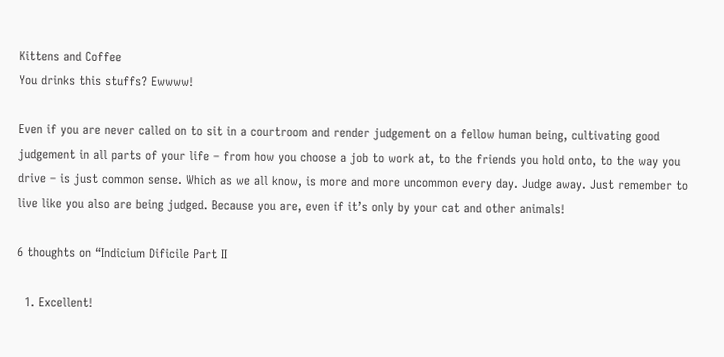Kittens and Coffee
You drinks this stuffs? Ewwww!

Even if you are never called on to sit in a courtroom and render judgement on a fellow human being, cultivating good judgement in all parts of your life – from how you choose a job to work at, to the friends you hold onto, to the way you drive – is just common sense. Which as we all know, is more and more uncommon every day. Judge away. Just remember to live like you also are being judged. Because you are, even if it’s only by your cat and other animals!

6 thoughts on “Indicium Dificile Part II

  1. Excellent!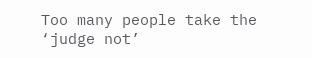Too many people take the ‘judge not’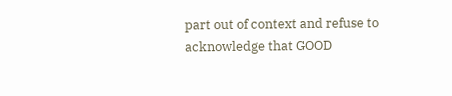part out of context and refuse to acknowledge that GOOD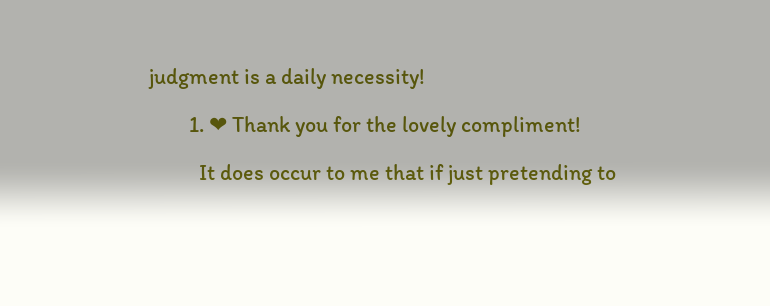judgment is a daily necessity!

        1. ❤ Thank you for the lovely compliment!

          It does occur to me that if just pretending to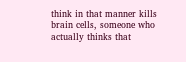think in that manner kills brain cells, someone who actually thinks that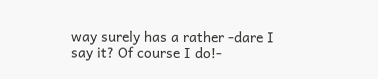way surely has a rather -dare I say it? Of course I do!-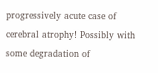progressively acute case of cerebral atrophy! Possibly with some degradation of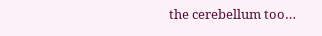the cerebellum too…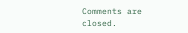Comments are closed.